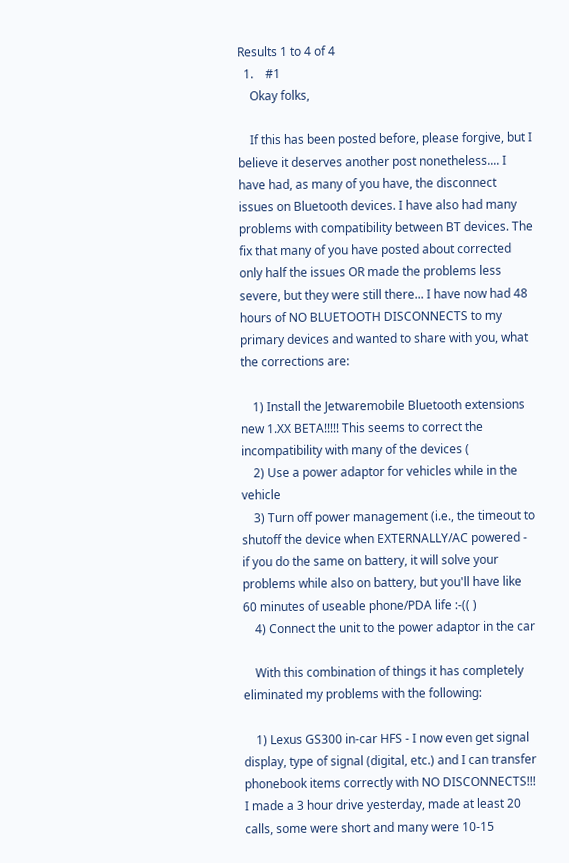Results 1 to 4 of 4
  1.    #1
    Okay folks,

    If this has been posted before, please forgive, but I believe it deserves another post nonetheless.... I have had, as many of you have, the disconnect issues on Bluetooth devices. I have also had many problems with compatibility between BT devices. The fix that many of you have posted about corrected only half the issues OR made the problems less severe, but they were still there... I have now had 48 hours of NO BLUETOOTH DISCONNECTS to my primary devices and wanted to share with you, what the corrections are:

    1) Install the Jetwaremobile Bluetooth extensions new 1.XX BETA!!!!! This seems to correct the incompatibility with many of the devices (
    2) Use a power adaptor for vehicles while in the vehicle
    3) Turn off power management (i.e., the timeout to shutoff the device when EXTERNALLY/AC powered - if you do the same on battery, it will solve your problems while also on battery, but you'll have like 60 minutes of useable phone/PDA life :-(( )
    4) Connect the unit to the power adaptor in the car

    With this combination of things it has completely eliminated my problems with the following:

    1) Lexus GS300 in-car HFS - I now even get signal display, type of signal (digital, etc.) and I can transfer phonebook items correctly with NO DISCONNECTS!!! I made a 3 hour drive yesterday, made at least 20 calls, some were short and many were 10-15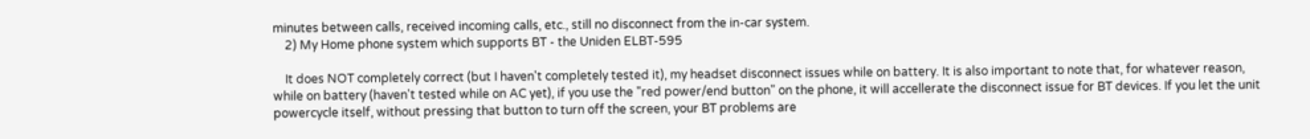minutes between calls, received incoming calls, etc., still no disconnect from the in-car system.
    2) My Home phone system which supports BT - the Uniden ELBT-595

    It does NOT completely correct (but I haven't completely tested it), my headset disconnect issues while on battery. It is also important to note that, for whatever reason, while on battery (haven't tested while on AC yet), if you use the "red power/end button" on the phone, it will accellerate the disconnect issue for BT devices. If you let the unit powercycle itself, without pressing that button to turn off the screen, your BT problems are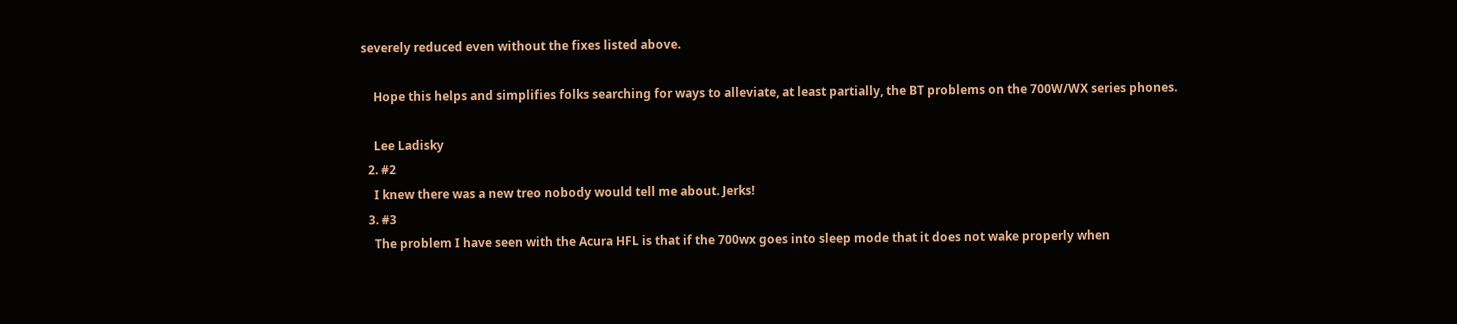severely reduced even without the fixes listed above.

    Hope this helps and simplifies folks searching for ways to alleviate, at least partially, the BT problems on the 700W/WX series phones.

    Lee Ladisky
  2. #2
    I knew there was a new treo nobody would tell me about. Jerks!
  3. #3
    The problem I have seen with the Acura HFL is that if the 700wx goes into sleep mode that it does not wake properly when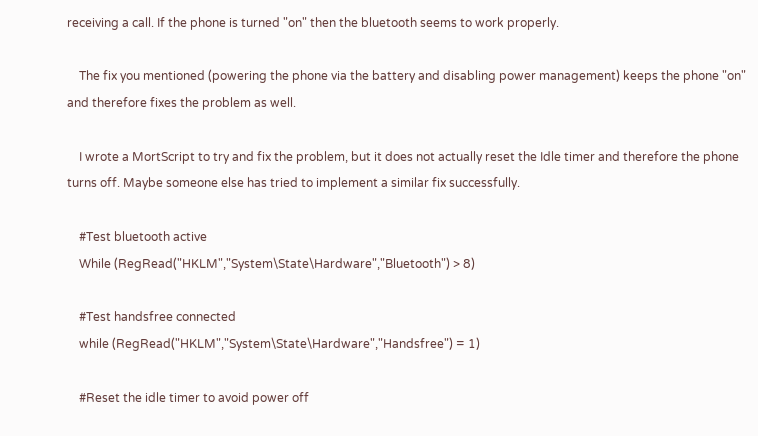receiving a call. If the phone is turned "on" then the bluetooth seems to work properly.

    The fix you mentioned (powering the phone via the battery and disabling power management) keeps the phone "on" and therefore fixes the problem as well.

    I wrote a MortScript to try and fix the problem, but it does not actually reset the Idle timer and therefore the phone turns off. Maybe someone else has tried to implement a similar fix successfully.

    #Test bluetooth active
    While (RegRead("HKLM","System\State\Hardware","Bluetooth") > 8)

    #Test handsfree connected
    while (RegRead("HKLM","System\State\Hardware","Handsfree") = 1)

    #Reset the idle timer to avoid power off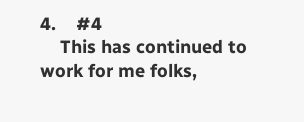4.    #4
    This has continued to work for me folks,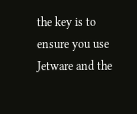the key is to ensure you use Jetware and the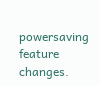powersaving feature changes.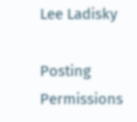Lee Ladisky

Posting Permissions